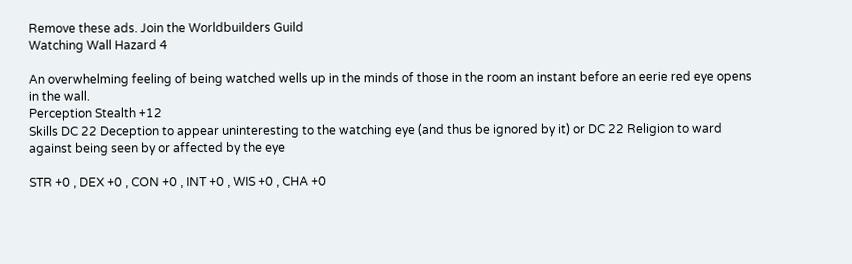Remove these ads. Join the Worldbuilders Guild
Watching Wall Hazard 4

An overwhelming feeling of being watched wells up in the minds of those in the room an instant before an eerie red eye opens in the wall.
Perception Stealth +12
Skills DC 22 Deception to appear uninteresting to the watching eye (and thus be ignored by it) or DC 22 Religion to ward against being seen by or affected by the eye

STR +0 , DEX +0 , CON +0 , INT +0 , WIS +0 , CHA +0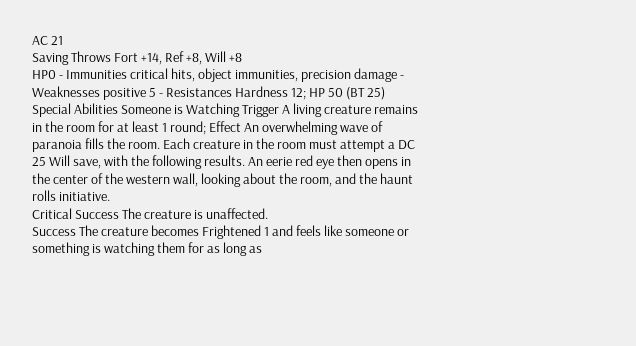AC 21
Saving Throws Fort +14, Ref +8, Will +8
HP0 - Immunities critical hits, object immunities, precision damage - Weaknesses positive 5 - Resistances Hardness 12; HP 50 (BT 25)
Special Abilities Someone is Watching Trigger A living creature remains in the room for at least 1 round; Effect An overwhelming wave of paranoia fills the room. Each creature in the room must attempt a DC 25 Will save, with the following results. An eerie red eye then opens in the center of the western wall, looking about the room, and the haunt rolls initiative.
Critical Success The creature is unaffected.
Success The creature becomes Frightened 1 and feels like someone or something is watching them for as long as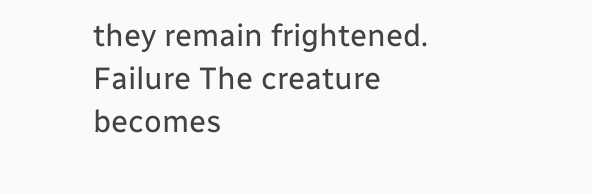they remain frightened.
Failure The creature becomes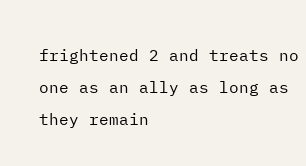frightened 2 and treats no one as an ally as long as they remain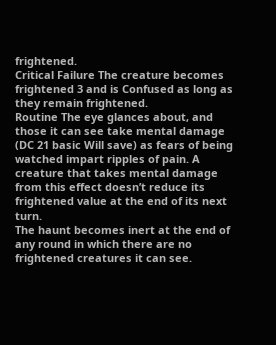frightened.
Critical Failure The creature becomes frightened 3 and is Confused as long as they remain frightened.
Routine The eye glances about, and those it can see take mental damage (DC 21 basic Will save) as fears of being watched impart ripples of pain. A creature that takes mental damage from this effect doesn’t reduce its frightened value at the end of its next turn.
The haunt becomes inert at the end of any round in which there are no frightened creatures it can see.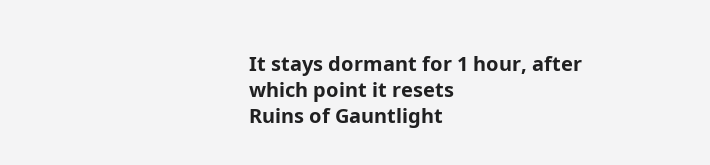It stays dormant for 1 hour, after which point it resets
Ruins of Gauntlight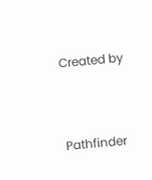Created by



Pathfinder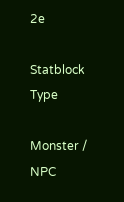2e

Statblock Type

Monster / NPC